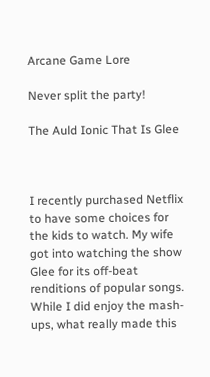Arcane Game Lore

Never split the party!

The Auld Ionic That Is Glee



I recently purchased Netflix to have some choices for the kids to watch. My wife got into watching the show Glee for its off-beat renditions of popular songs. While I did enjoy the mash-ups, what really made this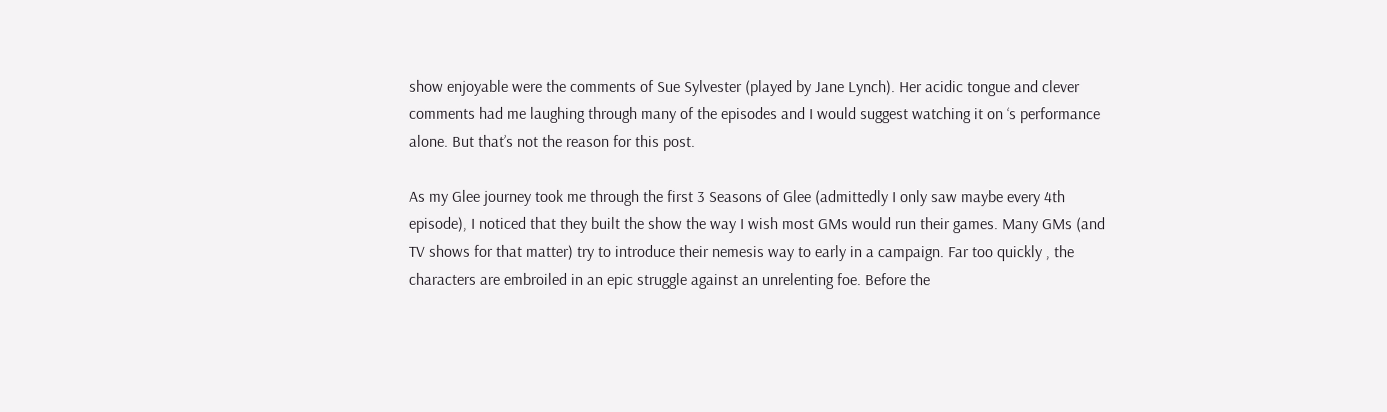show enjoyable were the comments of Sue Sylvester (played by Jane Lynch). Her acidic tongue and clever comments had me laughing through many of the episodes and I would suggest watching it on ‘s performance alone. But that’s not the reason for this post.

As my Glee journey took me through the first 3 Seasons of Glee (admittedly I only saw maybe every 4th episode), I noticed that they built the show the way I wish most GMs would run their games. Many GMs (and TV shows for that matter) try to introduce their nemesis way to early in a campaign. Far too quickly , the characters are embroiled in an epic struggle against an unrelenting foe. Before the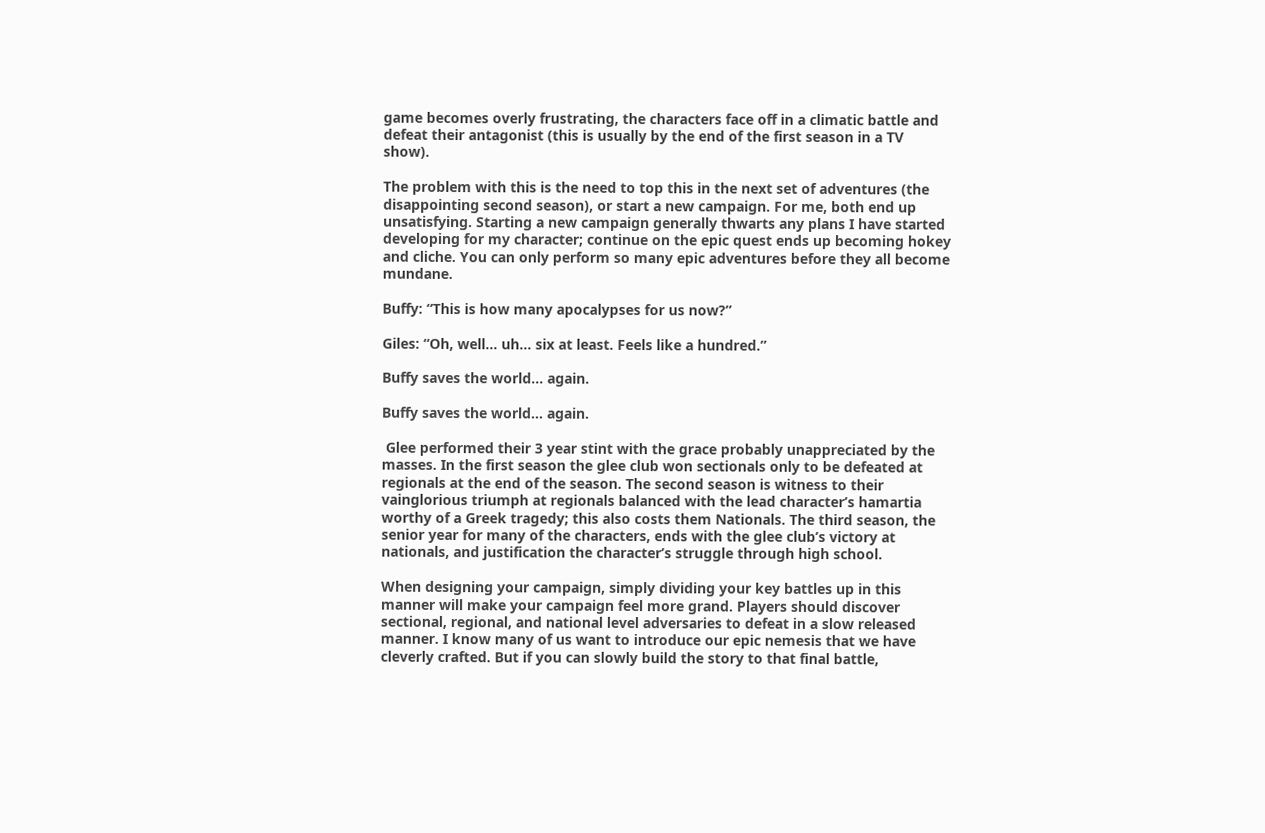game becomes overly frustrating, the characters face off in a climatic battle and defeat their antagonist (this is usually by the end of the first season in a TV show).

The problem with this is the need to top this in the next set of adventures (the disappointing second season), or start a new campaign. For me, both end up unsatisfying. Starting a new campaign generally thwarts any plans I have started developing for my character; continue on the epic quest ends up becoming hokey and cliche. You can only perform so many epic adventures before they all become mundane.

Buffy: “This is how many apocalypses for us now?”

Giles: “Oh, well… uh… six at least. Feels like a hundred.”

Buffy saves the world... again.

Buffy saves the world… again.

 Glee performed their 3 year stint with the grace probably unappreciated by the masses. In the first season the glee club won sectionals only to be defeated at regionals at the end of the season. The second season is witness to their vainglorious triumph at regionals balanced with the lead character’s hamartia worthy of a Greek tragedy; this also costs them Nationals. The third season, the senior year for many of the characters, ends with the glee club’s victory at nationals, and justification the character’s struggle through high school.

When designing your campaign, simply dividing your key battles up in this manner will make your campaign feel more grand. Players should discover sectional, regional, and national level adversaries to defeat in a slow released manner. I know many of us want to introduce our epic nemesis that we have cleverly crafted. But if you can slowly build the story to that final battle,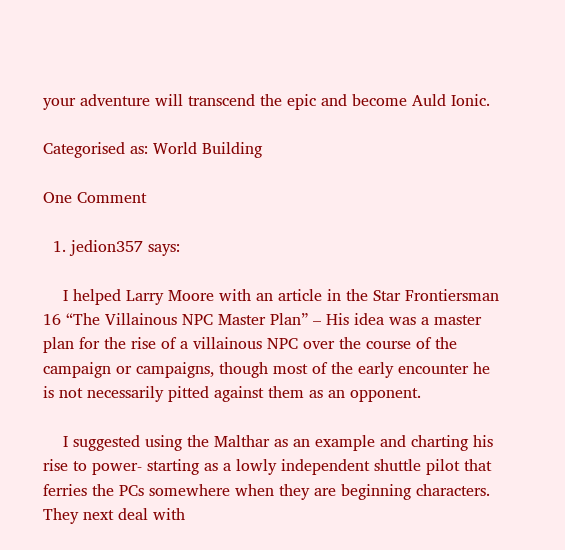your adventure will transcend the epic and become Auld Ionic.

Categorised as: World Building

One Comment

  1. jedion357 says:

    I helped Larry Moore with an article in the Star Frontiersman 16 “The Villainous NPC Master Plan” – His idea was a master plan for the rise of a villainous NPC over the course of the campaign or campaigns, though most of the early encounter he is not necessarily pitted against them as an opponent.

    I suggested using the Malthar as an example and charting his rise to power- starting as a lowly independent shuttle pilot that ferries the PCs somewhere when they are beginning characters. They next deal with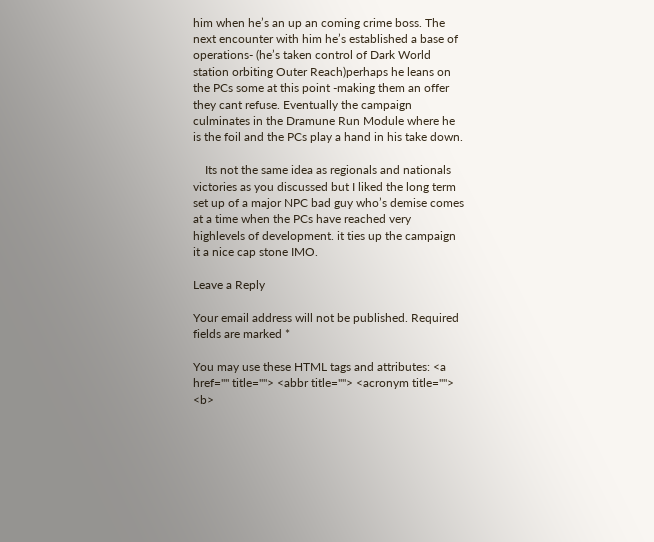him when he’s an up an coming crime boss. The next encounter with him he’s established a base of operations- (he’s taken control of Dark World station orbiting Outer Reach)perhaps he leans on the PCs some at this point -making them an offer they cant refuse. Eventually the campaign culminates in the Dramune Run Module where he is the foil and the PCs play a hand in his take down.

    Its not the same idea as regionals and nationals victories as you discussed but I liked the long term set up of a major NPC bad guy who’s demise comes at a time when the PCs have reached very highlevels of development. it ties up the campaign it a nice cap stone IMO.

Leave a Reply

Your email address will not be published. Required fields are marked *

You may use these HTML tags and attributes: <a href="" title=""> <abbr title=""> <acronym title=""> <b>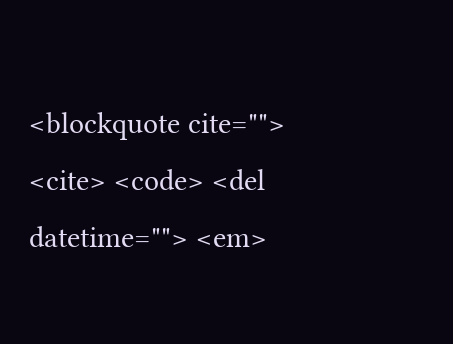<blockquote cite=""> <cite> <code> <del datetime=""> <em>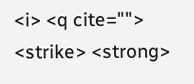<i> <q cite=""> <strike> <strong>